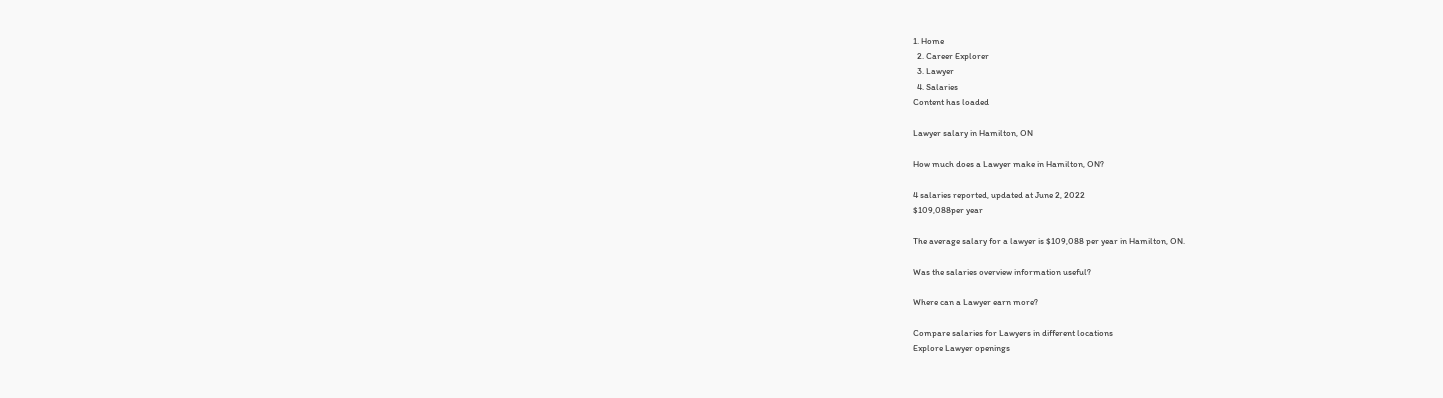1. Home
  2. Career Explorer
  3. Lawyer
  4. Salaries
Content has loaded

Lawyer salary in Hamilton, ON

How much does a Lawyer make in Hamilton, ON?

4 salaries reported, updated at June 2, 2022
$109,088per year

The average salary for a lawyer is $109,088 per year in Hamilton, ON.

Was the salaries overview information useful?

Where can a Lawyer earn more?

Compare salaries for Lawyers in different locations
Explore Lawyer openings